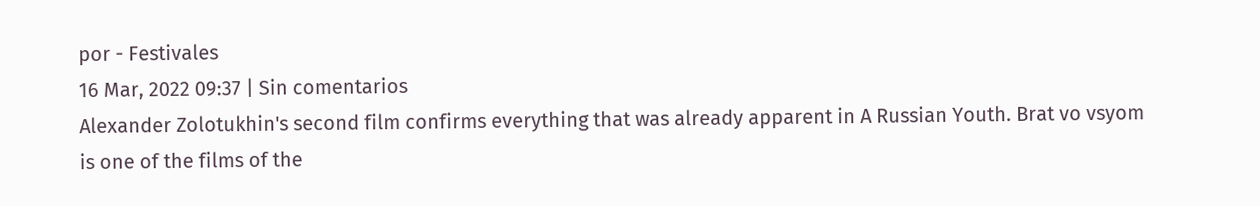por - Festivales
16 Mar, 2022 09:37 | Sin comentarios
Alexander Zolotukhin's second film confirms everything that was already apparent in A Russian Youth. Brat vo vsyom is one of the films of the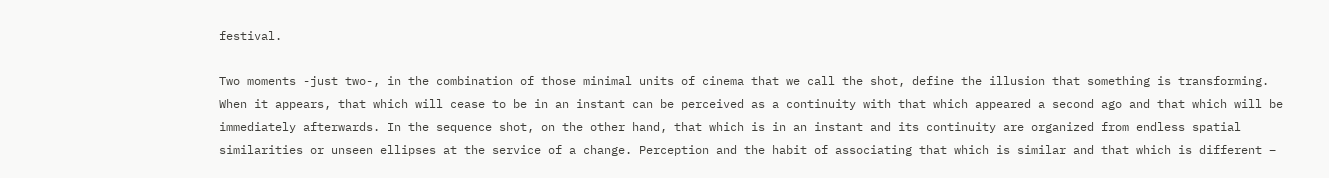festival.

Two moments -just two-, in the combination of those minimal units of cinema that we call the shot, define the illusion that something is transforming. When it appears, that which will cease to be in an instant can be perceived as a continuity with that which appeared a second ago and that which will be immediately afterwards. In the sequence shot, on the other hand, that which is in an instant and its continuity are organized from endless spatial similarities or unseen ellipses at the service of a change. Perception and the habit of associating that which is similar and that which is different –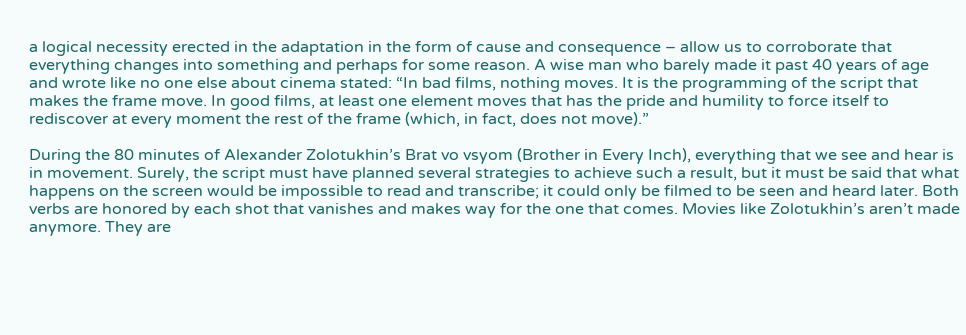a logical necessity erected in the adaptation in the form of cause and consequence – allow us to corroborate that everything changes into something and perhaps for some reason. A wise man who barely made it past 40 years of age and wrote like no one else about cinema stated: “In bad films, nothing moves. It is the programming of the script that makes the frame move. In good films, at least one element moves that has the pride and humility to force itself to rediscover at every moment the rest of the frame (which, in fact, does not move).”

During the 80 minutes of Alexander Zolotukhin’s Brat vo vsyom (Brother in Every Inch), everything that we see and hear is in movement. Surely, the script must have planned several strategies to achieve such a result, but it must be said that what happens on the screen would be impossible to read and transcribe; it could only be filmed to be seen and heard later. Both verbs are honored by each shot that vanishes and makes way for the one that comes. Movies like Zolotukhin’s aren’t made anymore. They are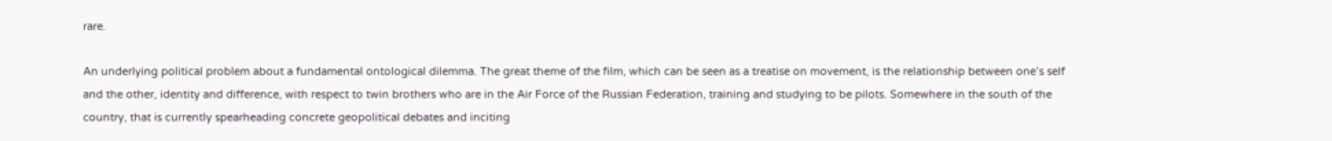rare.

An underlying political problem about a fundamental ontological dilemma. The great theme of the film, which can be seen as a treatise on movement, is the relationship between one’s self and the other, identity and difference, with respect to twin brothers who are in the Air Force of the Russian Federation, training and studying to be pilots. Somewhere in the south of the country, that is currently spearheading concrete geopolitical debates and inciting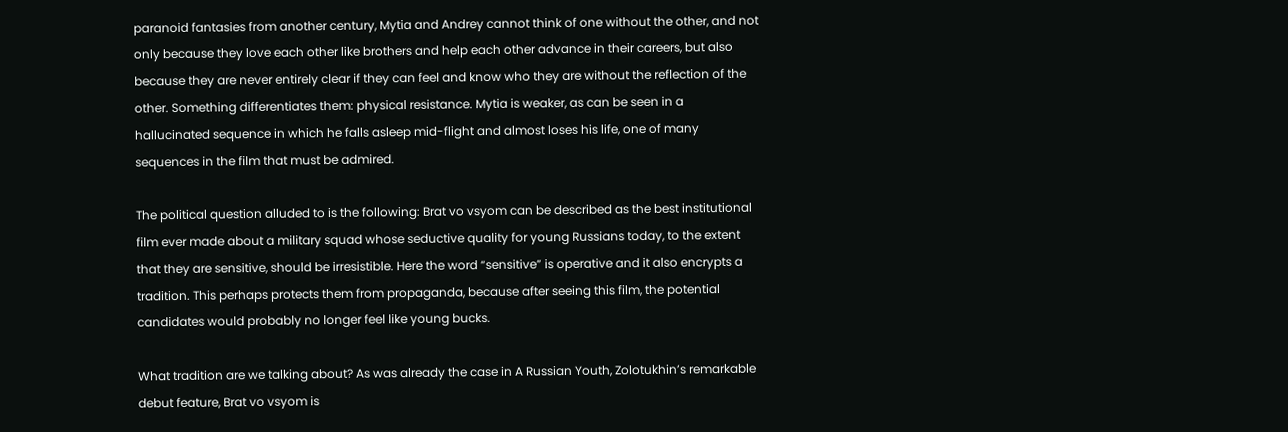paranoid fantasies from another century, Mytia and Andrey cannot think of one without the other, and not only because they love each other like brothers and help each other advance in their careers, but also because they are never entirely clear if they can feel and know who they are without the reflection of the other. Something differentiates them: physical resistance. Mytia is weaker, as can be seen in a hallucinated sequence in which he falls asleep mid-flight and almost loses his life, one of many sequences in the film that must be admired.

The political question alluded to is the following: Brat vo vsyom can be described as the best institutional film ever made about a military squad whose seductive quality for young Russians today, to the extent that they are sensitive, should be irresistible. Here the word “sensitive” is operative and it also encrypts a tradition. This perhaps protects them from propaganda, because after seeing this film, the potential candidates would probably no longer feel like young bucks.

What tradition are we talking about? As was already the case in A Russian Youth, Zolotukhin’s remarkable debut feature, Brat vo vsyom is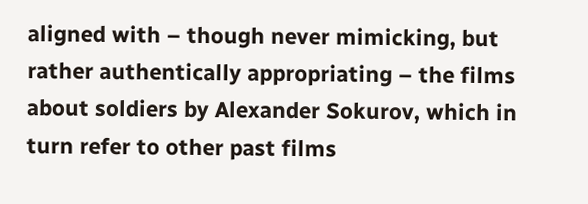aligned with – though never mimicking, but rather authentically appropriating – the films about soldiers by Alexander Sokurov, which in turn refer to other past films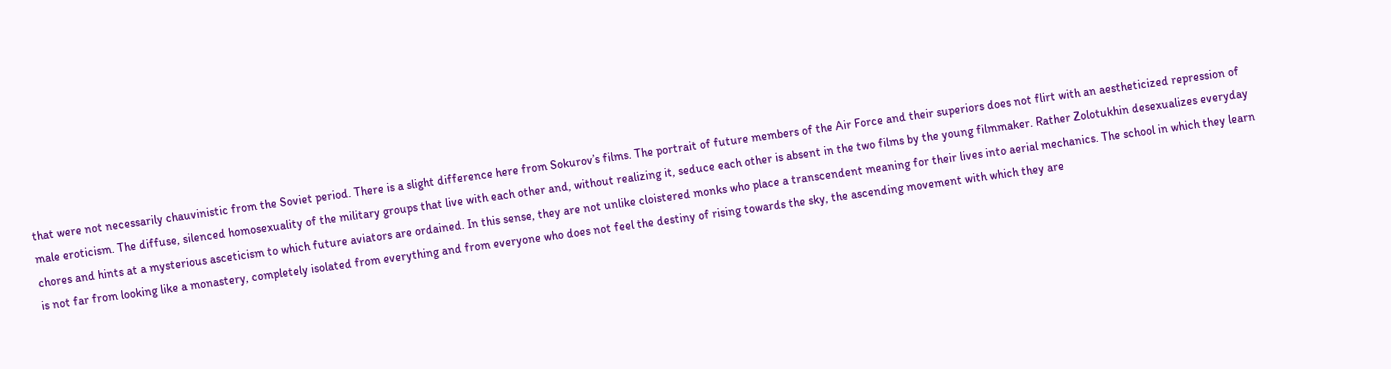that were not necessarily chauvinistic from the Soviet period. There is a slight difference here from Sokurov’s films. The portrait of future members of the Air Force and their superiors does not flirt with an aestheticized repression of male eroticism. The diffuse, silenced homosexuality of the military groups that live with each other and, without realizing it, seduce each other is absent in the two films by the young filmmaker. Rather Zolotukhin desexualizes everyday chores and hints at a mysterious asceticism to which future aviators are ordained. In this sense, they are not unlike cloistered monks who place a transcendent meaning for their lives into aerial mechanics. The school in which they learn is not far from looking like a monastery, completely isolated from everything and from everyone who does not feel the destiny of rising towards the sky, the ascending movement with which they are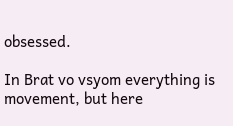obsessed.

In Brat vo vsyom everything is movement, but here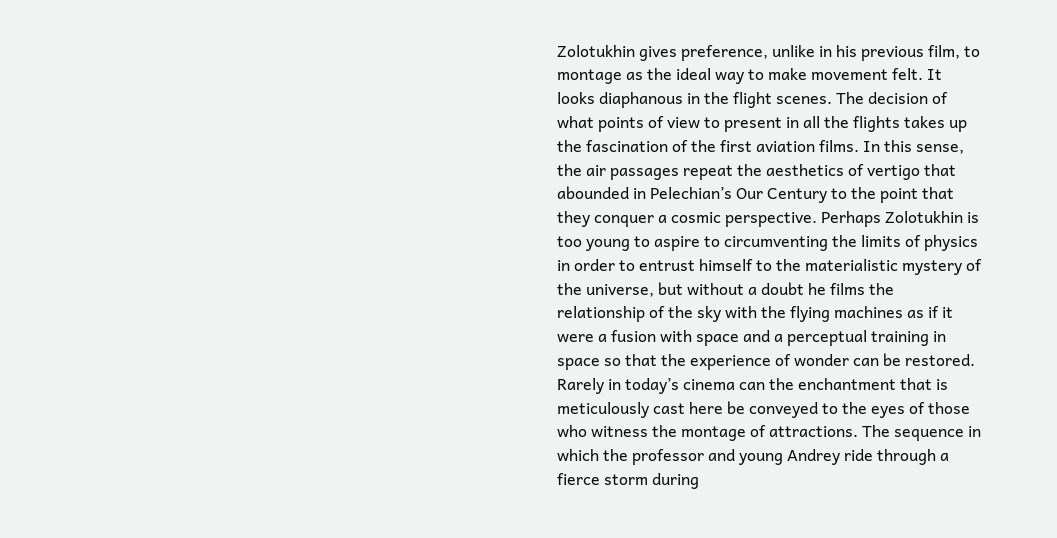Zolotukhin gives preference, unlike in his previous film, to montage as the ideal way to make movement felt. It looks diaphanous in the flight scenes. The decision of what points of view to present in all the flights takes up the fascination of the first aviation films. In this sense, the air passages repeat the aesthetics of vertigo that abounded in Pelechian’s Our Century to the point that they conquer a cosmic perspective. Perhaps Zolotukhin is too young to aspire to circumventing the limits of physics in order to entrust himself to the materialistic mystery of the universe, but without a doubt he films the relationship of the sky with the flying machines as if it were a fusion with space and a perceptual training in space so that the experience of wonder can be restored. Rarely in today’s cinema can the enchantment that is meticulously cast here be conveyed to the eyes of those who witness the montage of attractions. The sequence in which the professor and young Andrey ride through a fierce storm during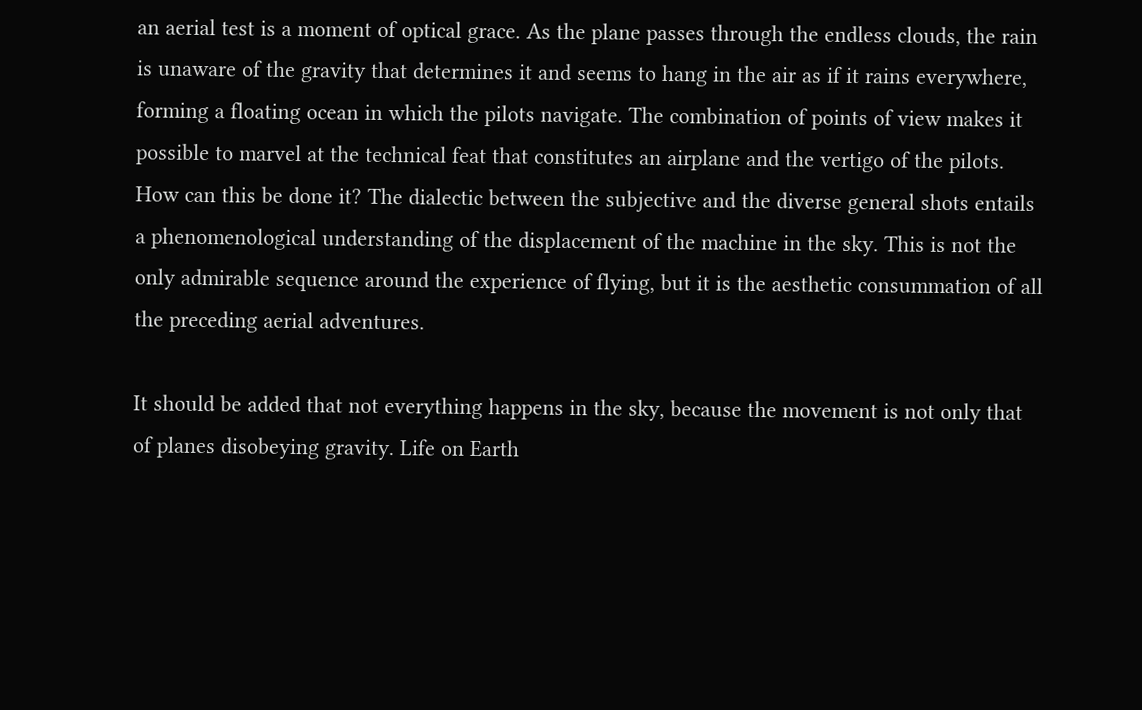an aerial test is a moment of optical grace. As the plane passes through the endless clouds, the rain is unaware of the gravity that determines it and seems to hang in the air as if it rains everywhere, forming a floating ocean in which the pilots navigate. The combination of points of view makes it possible to marvel at the technical feat that constitutes an airplane and the vertigo of the pilots. How can this be done it? The dialectic between the subjective and the diverse general shots entails a phenomenological understanding of the displacement of the machine in the sky. This is not the only admirable sequence around the experience of flying, but it is the aesthetic consummation of all the preceding aerial adventures.

It should be added that not everything happens in the sky, because the movement is not only that of planes disobeying gravity. Life on Earth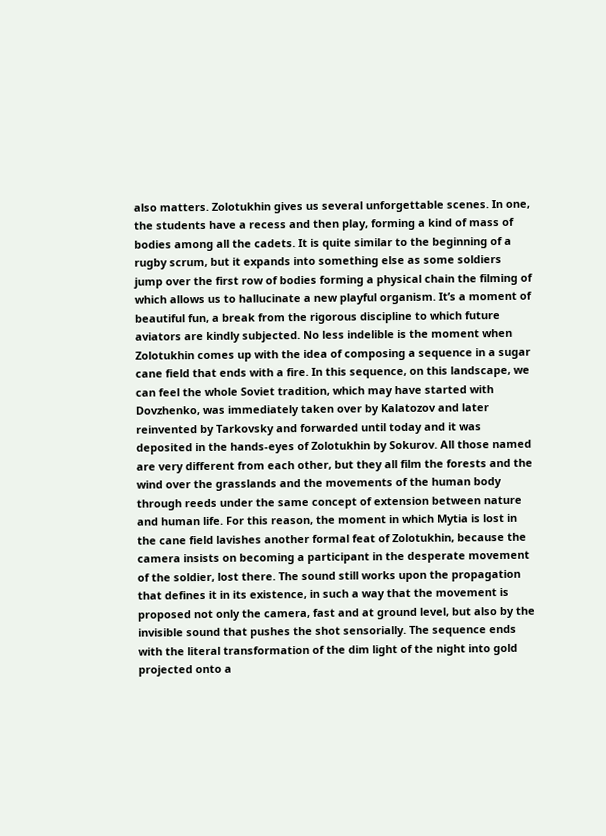also matters. Zolotukhin gives us several unforgettable scenes. In one, the students have a recess and then play, forming a kind of mass of bodies among all the cadets. It is quite similar to the beginning of a rugby scrum, but it expands into something else as some soldiers jump over the first row of bodies forming a physical chain the filming of which allows us to hallucinate a new playful organism. It’s a moment of beautiful fun, a break from the rigorous discipline to which future aviators are kindly subjected. No less indelible is the moment when Zolotukhin comes up with the idea of composing a sequence in a sugar cane field that ends with a fire. In this sequence, on this landscape, we can feel the whole Soviet tradition, which may have started with Dovzhenko, was immediately taken over by Kalatozov and later reinvented by Tarkovsky and forwarded until today and it was deposited in the hands-eyes of Zolotukhin by Sokurov. All those named are very different from each other, but they all film the forests and the wind over the grasslands and the movements of the human body through reeds under the same concept of extension between nature and human life. For this reason, the moment in which Mytia is lost in the cane field lavishes another formal feat of Zolotukhin, because the camera insists on becoming a participant in the desperate movement of the soldier, lost there. The sound still works upon the propagation that defines it in its existence, in such a way that the movement is proposed not only the camera, fast and at ground level, but also by the invisible sound that pushes the shot sensorially. The sequence ends with the literal transformation of the dim light of the night into gold projected onto a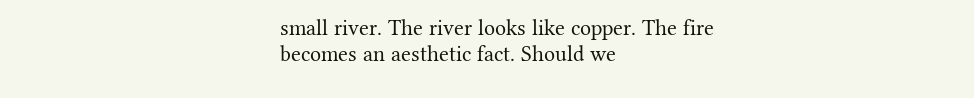small river. The river looks like copper. The fire becomes an aesthetic fact. Should we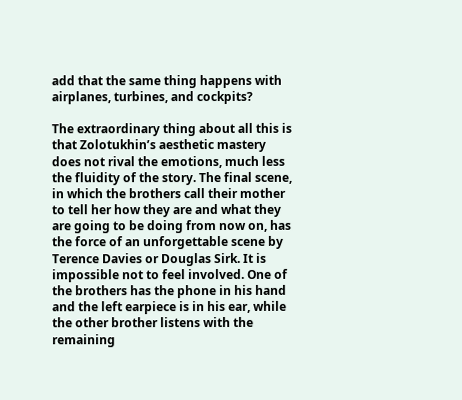add that the same thing happens with airplanes, turbines, and cockpits?

The extraordinary thing about all this is that Zolotukhin’s aesthetic mastery does not rival the emotions, much less the fluidity of the story. The final scene, in which the brothers call their mother to tell her how they are and what they are going to be doing from now on, has the force of an unforgettable scene by Terence Davies or Douglas Sirk. It is impossible not to feel involved. One of the brothers has the phone in his hand and the left earpiece is in his ear, while the other brother listens with the remaining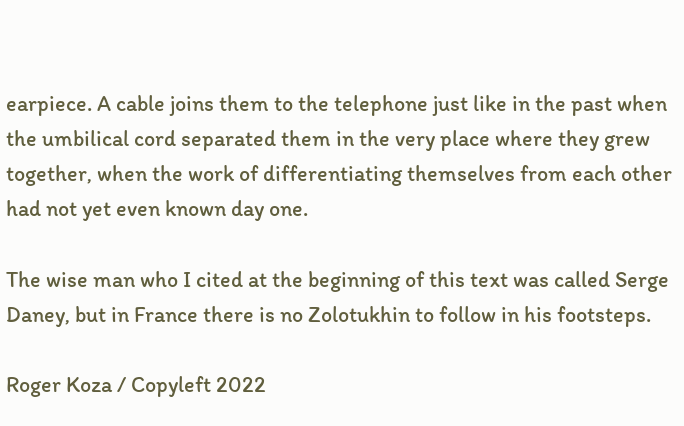earpiece. A cable joins them to the telephone just like in the past when the umbilical cord separated them in the very place where they grew together, when the work of differentiating themselves from each other had not yet even known day one.

The wise man who I cited at the beginning of this text was called Serge Daney, but in France there is no Zolotukhin to follow in his footsteps.

Roger Koza / Copyleft 2022